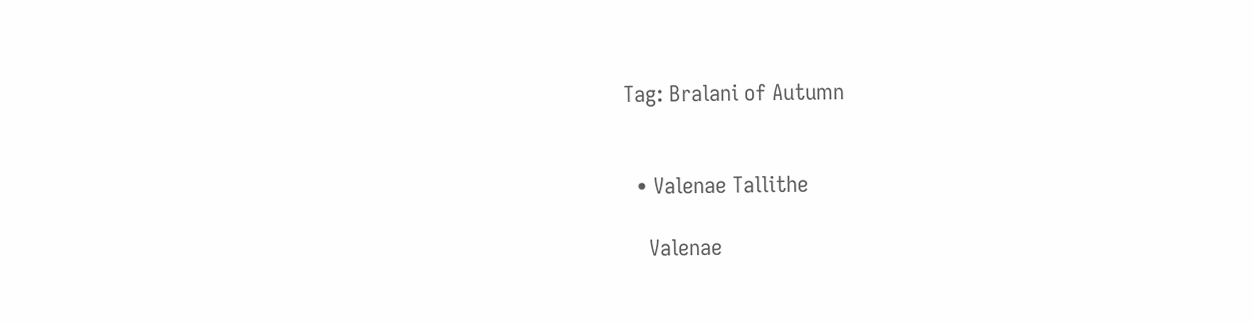Tag: Bralani of Autumn


  • Valenae Tallithe

    Valenae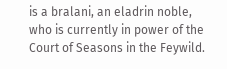is a bralani, an eladrin noble, who is currently in power of the Court of Seasons in the Feywild.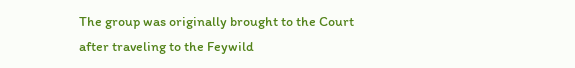The group was originally brought to the Court after traveling to the Feywild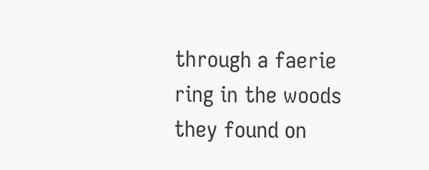through a faerie ring in the woods they found on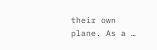their own plane. As a …